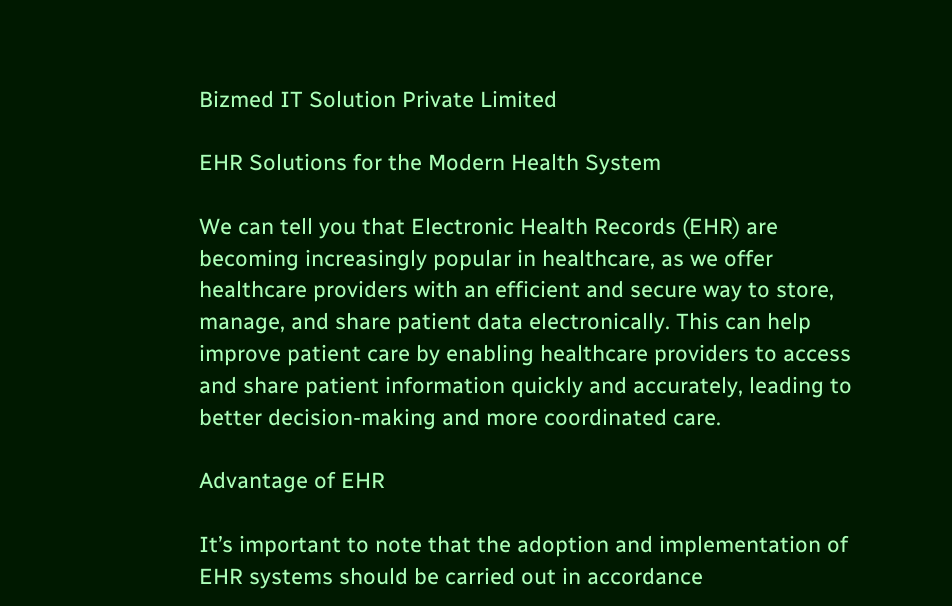Bizmed IT Solution Private Limited

EHR Solutions for the Modern Health System

We can tell you that Electronic Health Records (EHR) are becoming increasingly popular in healthcare, as we offer healthcare providers with an efficient and secure way to store, manage, and share patient data electronically. This can help improve patient care by enabling healthcare providers to access and share patient information quickly and accurately, leading to better decision-making and more coordinated care.

Advantage of EHR

It’s important to note that the adoption and implementation of EHR systems should be carried out in accordance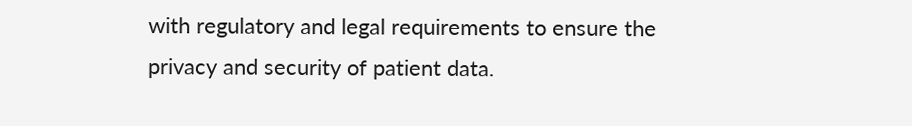with regulatory and legal requirements to ensure the privacy and security of patient data.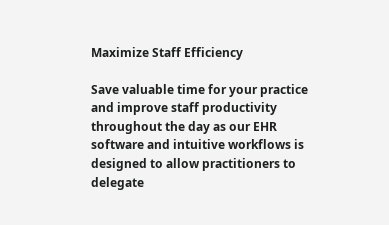Maximize Staff Efficiency

Save valuable time for your practice and improve staff productivity throughout the day as our EHR software and intuitive workflows is designed to allow practitioners to delegate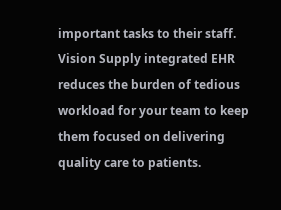important tasks to their staff. Vision Supply integrated EHR reduces the burden of tedious workload for your team to keep them focused on delivering quality care to patients.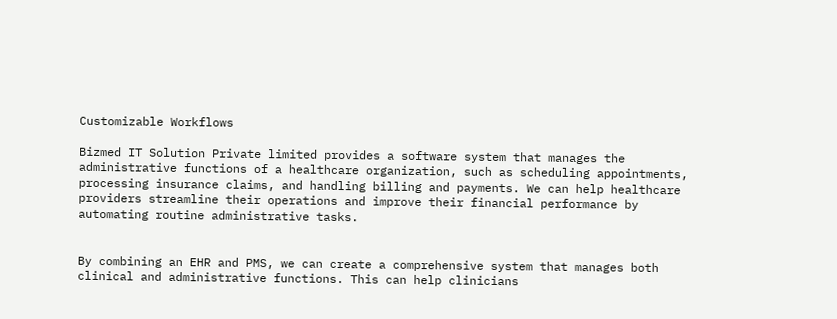Customizable Workflows

Bizmed IT Solution Private limited provides a software system that manages the administrative functions of a healthcare organization, such as scheduling appointments, processing insurance claims, and handling billing and payments. We can help healthcare providers streamline their operations and improve their financial performance by automating routine administrative tasks.


By combining an EHR and PMS, we can create a comprehensive system that manages both clinical and administrative functions. This can help clinicians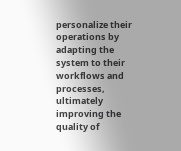personalize their operations by adapting the system to their workflows and processes, ultimately improving the quality of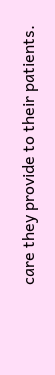care they provide to their patients.